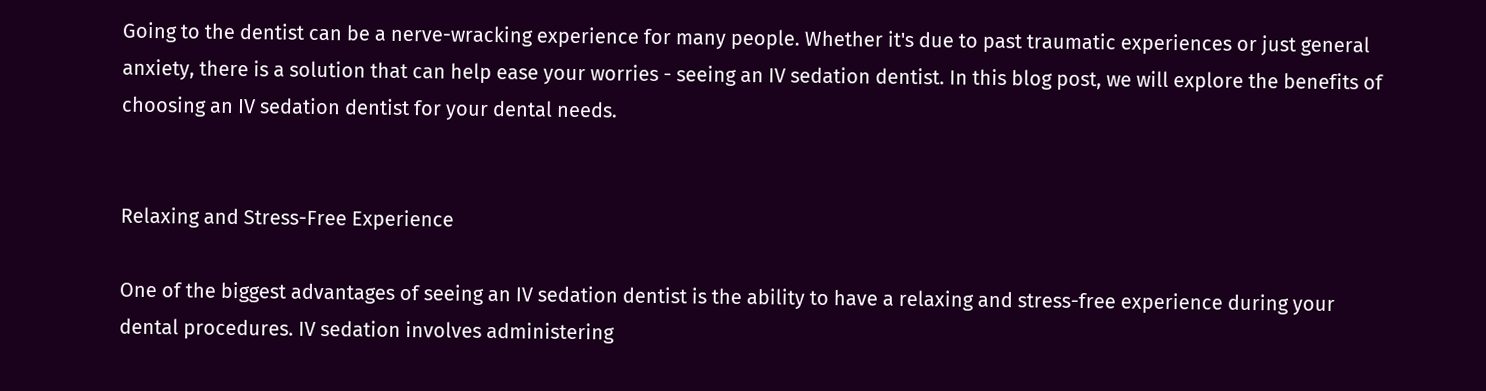Going to the dentist can be a nerve-wracking experience for many people. Whether it's due to past traumatic experiences or just general anxiety, there is a solution that can help ease your worries - seeing an IV sedation dentist. In this blog post, we will explore the benefits of choosing an IV sedation dentist for your dental needs.


Relaxing and Stress-Free Experience

One of the biggest advantages of seeing an IV sedation dentist is the ability to have a relaxing and stress-free experience during your dental procedures. IV sedation involves administering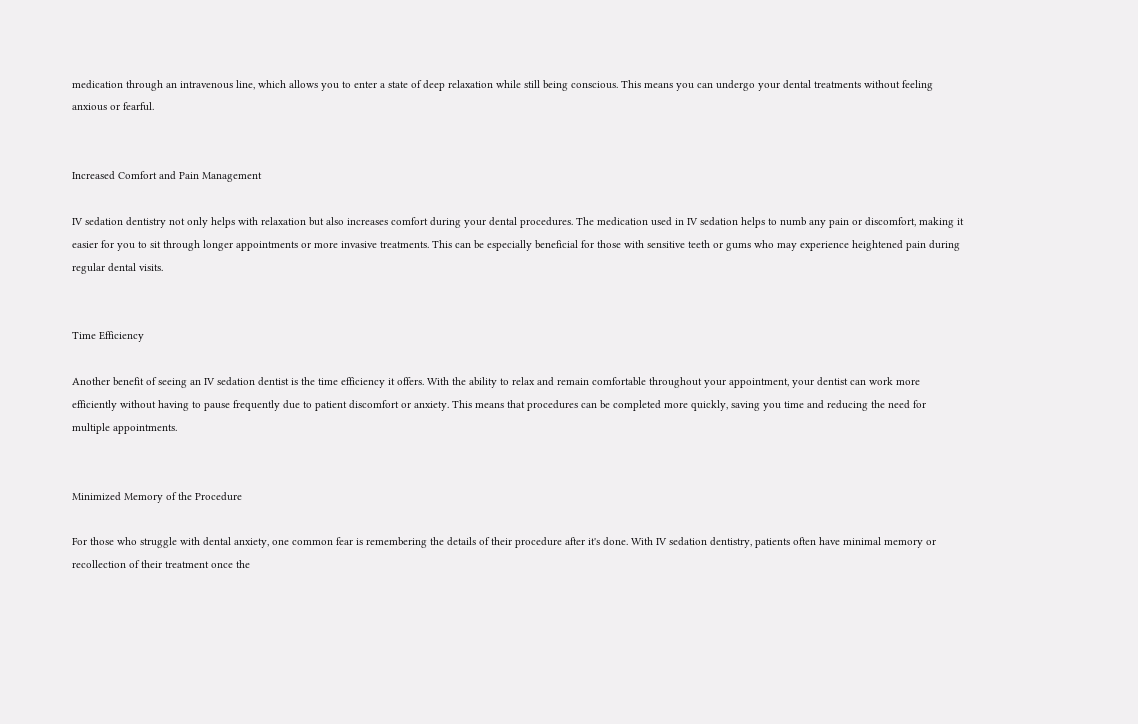medication through an intravenous line, which allows you to enter a state of deep relaxation while still being conscious. This means you can undergo your dental treatments without feeling anxious or fearful.


Increased Comfort and Pain Management

IV sedation dentistry not only helps with relaxation but also increases comfort during your dental procedures. The medication used in IV sedation helps to numb any pain or discomfort, making it easier for you to sit through longer appointments or more invasive treatments. This can be especially beneficial for those with sensitive teeth or gums who may experience heightened pain during regular dental visits.


Time Efficiency

Another benefit of seeing an IV sedation dentist is the time efficiency it offers. With the ability to relax and remain comfortable throughout your appointment, your dentist can work more efficiently without having to pause frequently due to patient discomfort or anxiety. This means that procedures can be completed more quickly, saving you time and reducing the need for multiple appointments.


Minimized Memory of the Procedure

For those who struggle with dental anxiety, one common fear is remembering the details of their procedure after it's done. With IV sedation dentistry, patients often have minimal memory or recollection of their treatment once the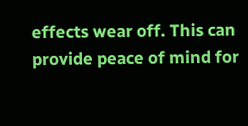effects wear off. This can provide peace of mind for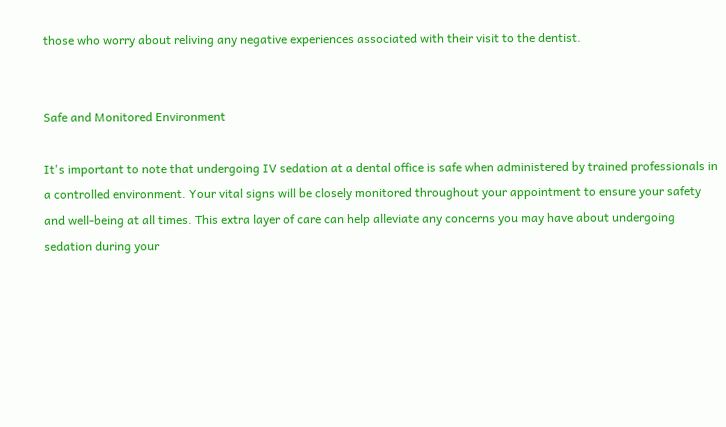those who worry about reliving any negative experiences associated with their visit to the dentist.


Safe and Monitored Environment

It's important to note that undergoing IV sedation at a dental office is safe when administered by trained professionals in a controlled environment. Your vital signs will be closely monitored throughout your appointment to ensure your safety and well-being at all times. This extra layer of care can help alleviate any concerns you may have about undergoing sedation during your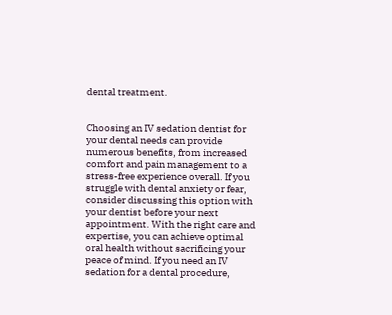dental treatment.


Choosing an IV sedation dentist for your dental needs can provide numerous benefits, from increased comfort and pain management to a stress-free experience overall. If you struggle with dental anxiety or fear, consider discussing this option with your dentist before your next appointment. With the right care and expertise, you can achieve optimal oral health without sacrificing your peace of mind. If you need an IV sedation for a dental procedure,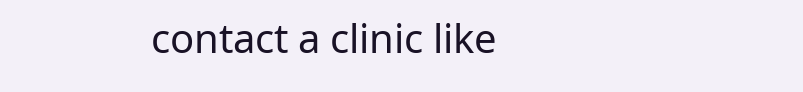contact a clinic like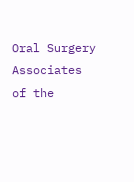Oral Surgery Associates of the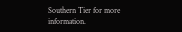Southern Tier for more information.